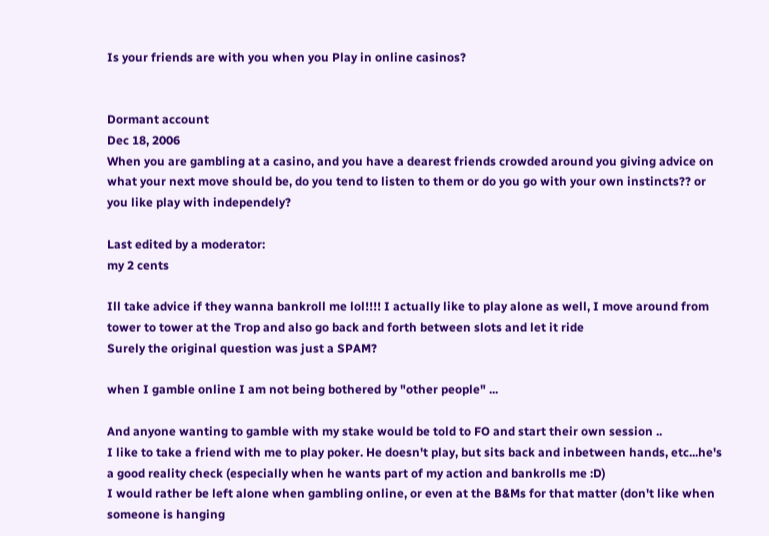Is your friends are with you when you Play in online casinos?


Dormant account
Dec 18, 2006
When you are gambling at a casino, and you have a dearest friends crowded around you giving advice on what your next move should be, do you tend to listen to them or do you go with your own instincts?? or you like play with independely?

Last edited by a moderator:
my 2 cents

Ill take advice if they wanna bankroll me lol!!!! I actually like to play alone as well, I move around from tower to tower at the Trop and also go back and forth between slots and let it ride
Surely the original question was just a SPAM?

when I gamble online I am not being bothered by "other people" ...

And anyone wanting to gamble with my stake would be told to FO and start their own session ..
I like to take a friend with me to play poker. He doesn't play, but sits back and inbetween hands, etc...he's a good reality check (especially when he wants part of my action and bankrolls me :D)
I would rather be left alone when gambling online, or even at the B&Ms for that matter (don't like when someone is hanging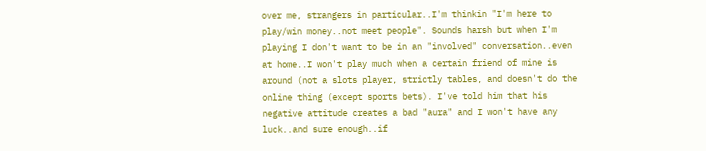over me, strangers in particular..I'm thinkin "I'm here to play/win money..not meet people". Sounds harsh but when I'm playing I don't want to be in an "involved" conversation..even at home..I won't play much when a certain friend of mine is around (not a slots player, strictly tables, and doesn't do the online thing (except sports bets). I've told him that his negative attitude creates a bad "aura" and I won't have any luck..and sure enough..if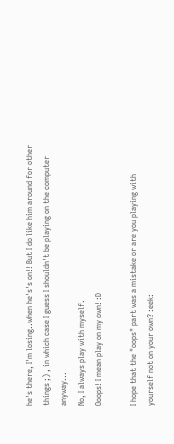he's there, I'm losing..when he's's on!! But I do like him around for other things ;) , in which case I guess I shouldn't be playing on the computer anyway...
No, I always play with myself.
Ooops! I mean play on my own! :D

I hope that the "oops" part was a mistake or are you playing with yourself not on your own? :eek: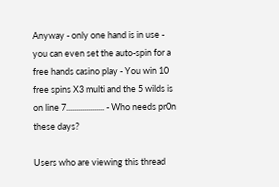Anyway - only one hand is in use - you can even set the auto-spin for a free hands casino play - You win 10 free spins X3 multi and the 5 wilds is on line 7................... - Who needs pr0n these days?

Users who are viewing this thread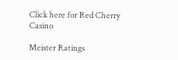Click here for Red Cherry Casino

Meister Ratings